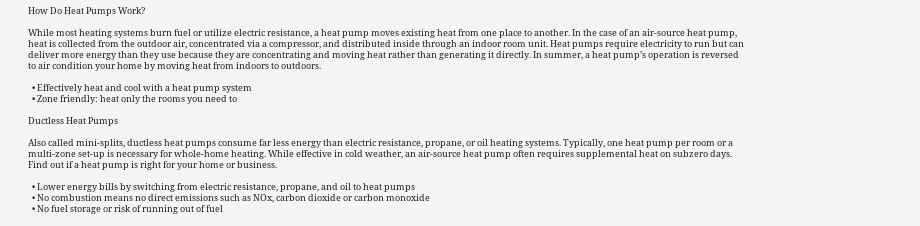How Do Heat Pumps Work?

While most heating systems burn fuel or utilize electric resistance, a heat pump moves existing heat from one place to another. In the case of an air-source heat pump, heat is collected from the outdoor air, concentrated via a compressor, and distributed inside through an indoor room unit. Heat pumps require electricity to run but can deliver more energy than they use because they are concentrating and moving heat rather than generating it directly. In summer, a heat pump’s operation is reversed to air condition your home by moving heat from indoors to outdoors.

  • Effectively heat and cool with a heat pump system
  • Zone friendly: heat only the rooms you need to

Ductless Heat Pumps

Also called mini-splits, ductless heat pumps consume far less energy than electric resistance, propane, or oil heating systems. Typically, one heat pump per room or a multi-zone set-up is necessary for whole-home heating. While effective in cold weather, an air-source heat pump often requires supplemental heat on subzero days. Find out if a heat pump is right for your home or business.

  • Lower energy bills by switching from electric resistance, propane, and oil to heat pumps
  • No combustion means no direct emissions such as NOx, carbon dioxide or carbon monoxide
  • No fuel storage or risk of running out of fuel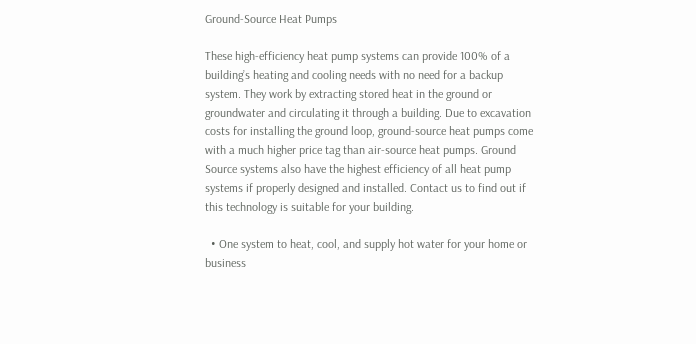Ground-Source Heat Pumps

These high-efficiency heat pump systems can provide 100% of a building’s heating and cooling needs with no need for a backup system. They work by extracting stored heat in the ground or groundwater and circulating it through a building. Due to excavation costs for installing the ground loop, ground-source heat pumps come with a much higher price tag than air-source heat pumps. Ground Source systems also have the highest efficiency of all heat pump systems if properly designed and installed. Contact us to find out if this technology is suitable for your building.

  • One system to heat, cool, and supply hot water for your home or business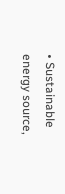• Sustainable energy source,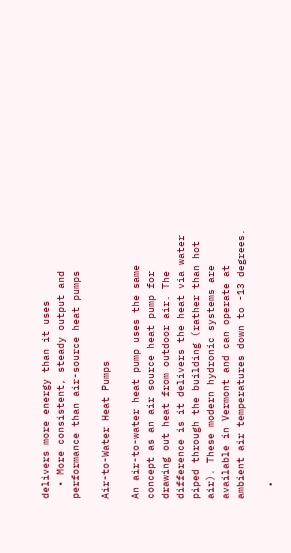delivers more energy than it uses
  • More consistent, steady output and performance than air-source heat pumps

Air-to-Water Heat Pumps

An air-to-water heat pump uses the same concept as an air source heat pump for drawing out heat from outdoor air. The difference is it delivers the heat via water piped through the building (rather than hot air). These modern hydronic systems are available in Vermont and can operate at ambient air temperatures down to -13 degrees.

  •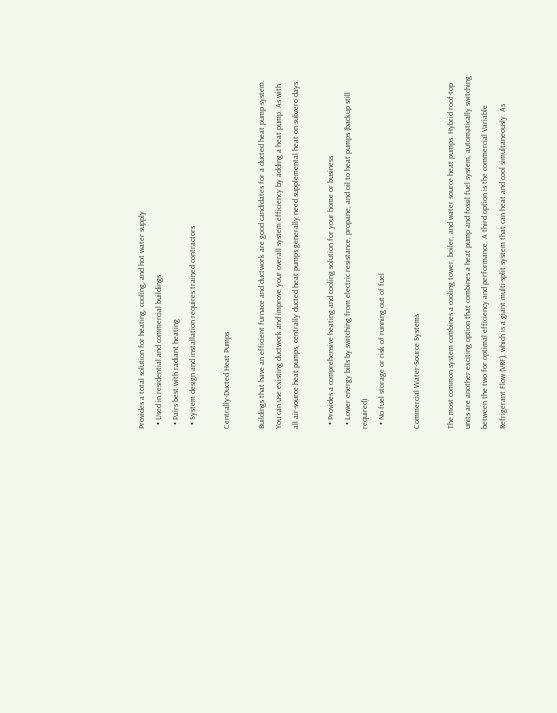Provides a total solution for heating, cooling, and hot water supply
  • Used in residential and commercial buildings
  • Pairs best with radiant heating
  • System design and installation requires trained contractors

Centrally-Ducted Heat Pumps

Buildings that have an efficient furnace and ductwork are good candidates for a ducted heat pump system. You can use existing ductwork and improve your overall system efficiency by adding a heat pump. As with all air-source heat pumps, centrally ducted heat pumps generally need supplemental heat on subzero days.

  • Provides a comprehensive heating and cooling solution for your home or business
  • Lower energy bills by switching from electric resistance, propane, and oil to heat pumps (backup still required)
  • No fuel storage or risk of running out of fuel

Commercial Water-Source Systems

The most common system combines a cooling tower, boiler, and water source heat pumps. Hybrid roof-top units are another exciting option that combines a heat pump and fossil fuel system, automatically switching between the two for optimal efficiency and performance. A third option is the commercial Variable Refrigerant Flow (VRF), which is a giant multi-split system that can heat and cool simultaneously. As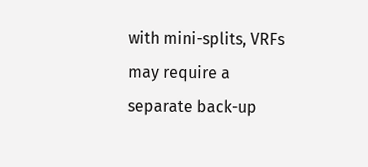with mini-splits, VRFs may require a separate back-up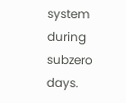system during subzero days.